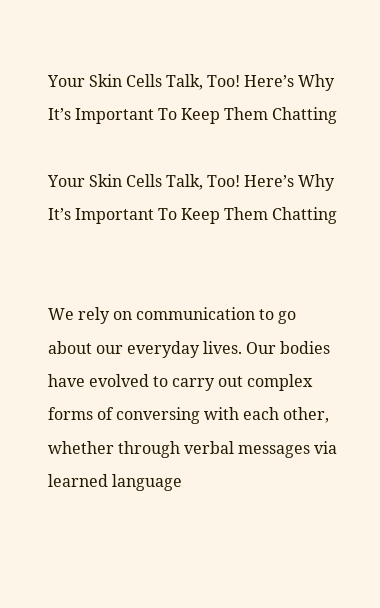Your Skin Cells Talk, Too! Here’s Why It’s Important To Keep Them Chatting

Your Skin Cells Talk, Too! Here’s Why It’s Important To Keep Them Chatting


We rely on communication to go about our everyday lives. Our bodies have evolved to carry out complex forms of conversing with each other, whether through verbal messages via learned language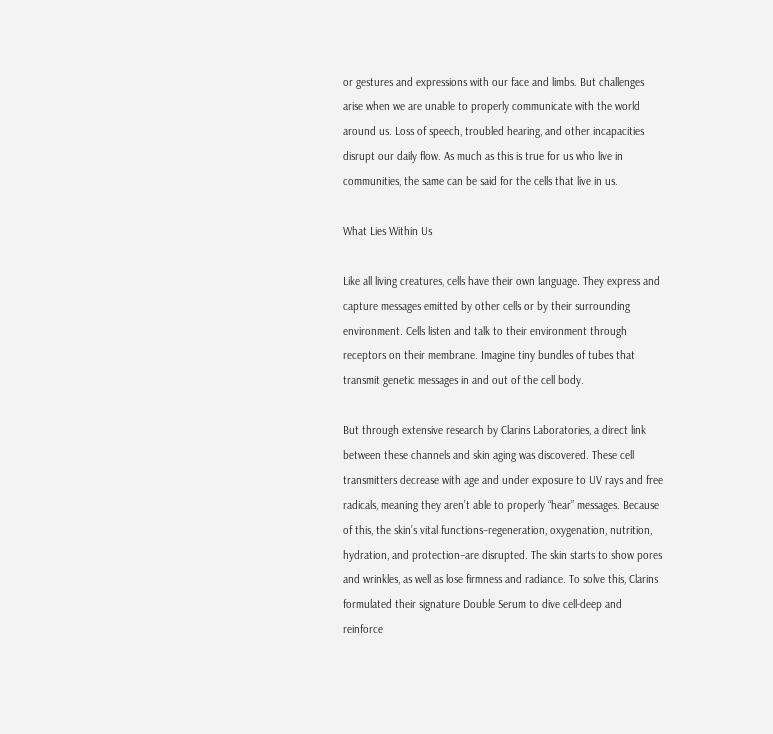or gestures and expressions with our face and limbs. But challenges arise when we are unable to properly communicate with the world around us. Loss of speech, troubled hearing, and other incapacities disrupt our daily flow. As much as this is true for us who live in communities, the same can be said for the cells that live in us.

What Lies Within Us

Like all living creatures, cells have their own language. They express and capture messages emitted by other cells or by their surrounding environment. Cells listen and talk to their environment through receptors on their membrane. Imagine tiny bundles of tubes that transmit genetic messages in and out of the cell body.

But through extensive research by Clarins Laboratories, a direct link between these channels and skin aging was discovered. These cell transmitters decrease with age and under exposure to UV rays and free radicals, meaning they aren’t able to properly “hear” messages. Because of this, the skin’s vital functions–regeneration, oxygenation, nutrition, hydration, and protection–are disrupted. The skin starts to show pores and wrinkles, as well as lose firmness and radiance. To solve this, Clarins formulated their signature Double Serum to dive cell-deep and reinforce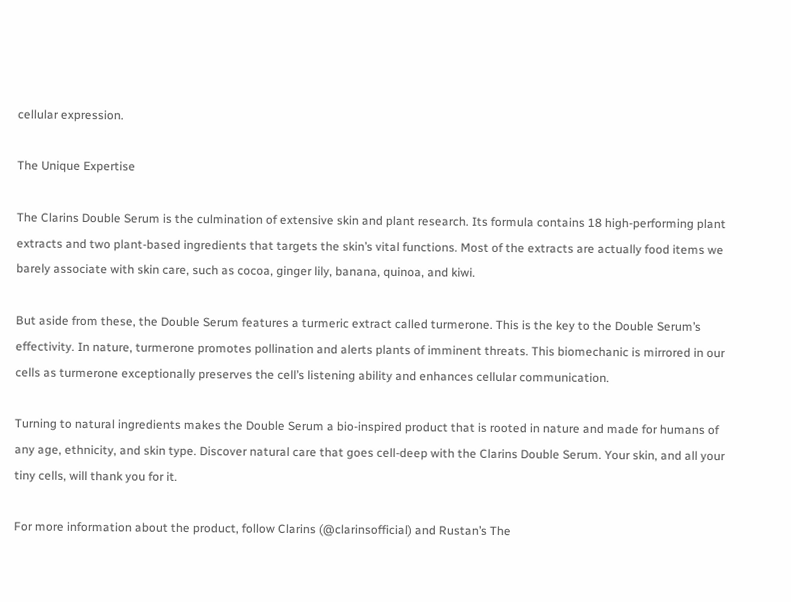cellular expression.

The Unique Expertise

The Clarins Double Serum is the culmination of extensive skin and plant research. Its formula contains 18 high-performing plant extracts and two plant-based ingredients that targets the skin’s vital functions. Most of the extracts are actually food items we barely associate with skin care, such as cocoa, ginger lily, banana, quinoa, and kiwi.

But aside from these, the Double Serum features a turmeric extract called turmerone. This is the key to the Double Serum’s effectivity. In nature, turmerone promotes pollination and alerts plants of imminent threats. This biomechanic is mirrored in our cells as turmerone exceptionally preserves the cell’s listening ability and enhances cellular communication.

Turning to natural ingredients makes the Double Serum a bio-inspired product that is rooted in nature and made for humans of any age, ethnicity, and skin type. Discover natural care that goes cell-deep with the Clarins Double Serum. Your skin, and all your tiny cells, will thank you for it.

For more information about the product, follow Clarins (@clarinsofficial) and Rustan’s The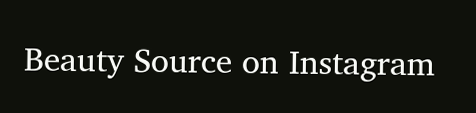Beauty Source on Instagram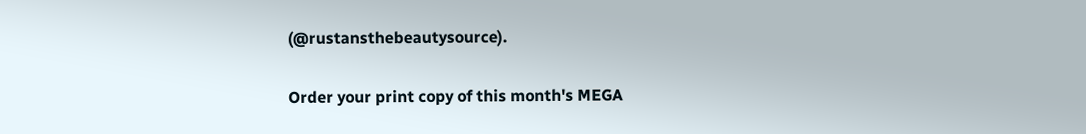(@rustansthebeautysource).

Order your print copy of this month's MEGA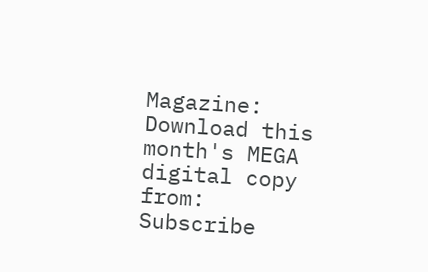Magazine:
Download this month's MEGA digital copy from:
Subscribe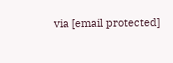via [email protected]